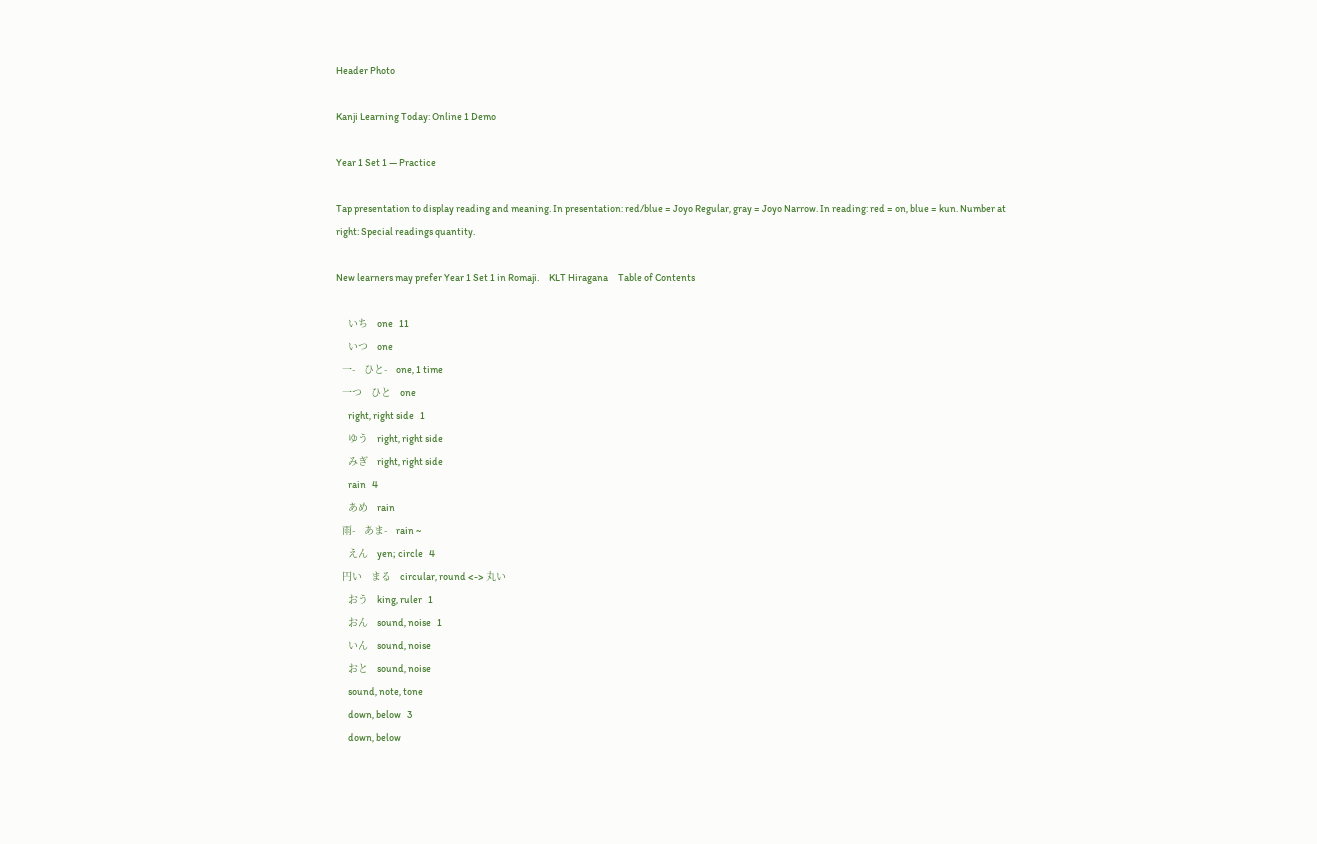Header Photo

Kanji Learning Today: Online 1 Demo

Year 1 Set 1 — Practice

Tap presentation to display reading and meaning. In presentation: red/blue = Joyo Regular, gray = Joyo Narrow. In reading: red = on, blue = kun. Number at right: Special readings quantity.

New learners may prefer Year 1 Set 1 in Romaji.     KLT Hiragana     Table of Contents

    いち   one   11
    いつ   one
  一-   ひと-   one, 1 time
  一つ   ひと   one
      right, right side   1
    ゆう   right, right side
    みぎ   right, right side
      rain   4
    あめ   rain
  雨-   あま-   rain ~
    えん   yen; circle   4
  円い   まる   circular, round <-> 丸い
    おう   king, ruler   1
    おん   sound, noise   1
    いん   sound, noise
    おと   sound, noise
      sound, note, tone
      down, below   3
      down, below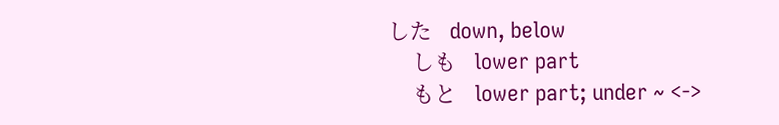した   down, below
    しも   lower part
    もと   lower part; under ~ <->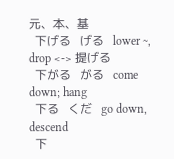元、本、基
  下げる   げる   lower ~, drop <-> 提げる
  下がる   がる   come down; hang
  下る   くだ   go down, descend
  下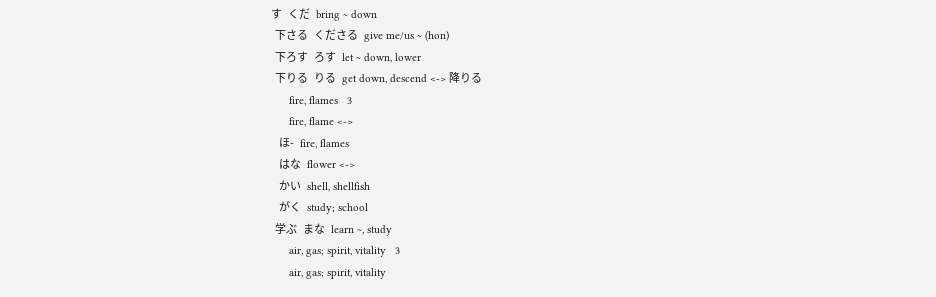す   くだ   bring ~ down
  下さる   くださる   give me/us ~ (hon)
  下ろす   ろす   let ~ down, lower
  下りる   りる   get down, descend <-> 降りる
      fire, flames   3
      fire, flame <->
    ほ-   fire, flames
    はな   flower <->
    かい   shell, shellfish
    がく   study; school
  学ぶ   まな   learn ~, study
      air, gas; spirit, vitality   3
      air, gas; spirit, vitality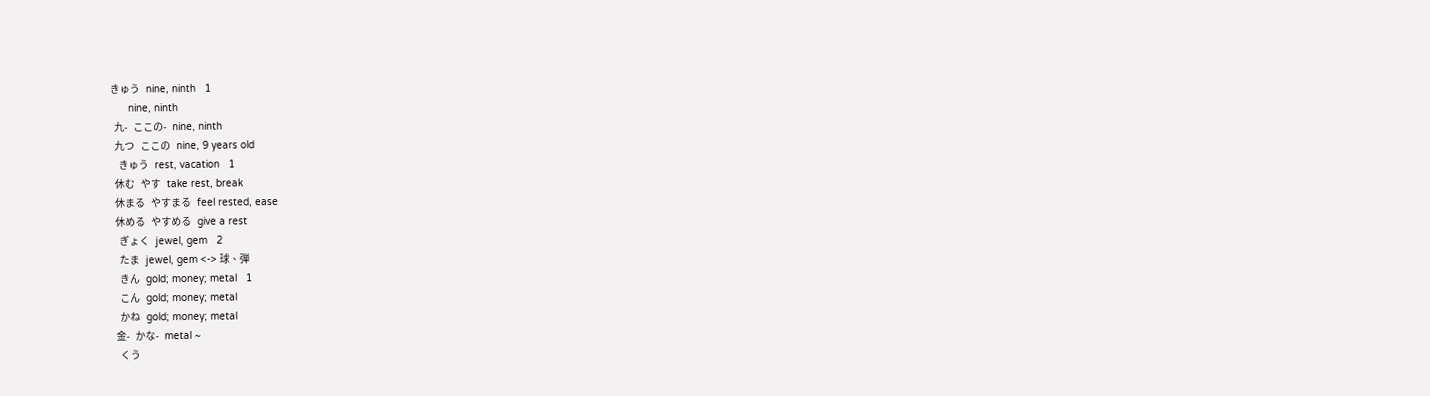きゅう   nine, ninth   1
      nine, ninth
  九-   ここの-   nine, ninth
  九つ   ここの   nine, 9 years old
    きゅう   rest, vacation   1
  休む   やす   take rest, break
  休まる   やすまる   feel rested, ease
  休める   やすめる   give a rest
    ぎょく   jewel, gem   2
    たま   jewel, gem <-> 球、弾
    きん   gold; money; metal   1
    こん   gold; money; metal
    かね   gold; money; metal
  金-   かな-   metal ~
    くう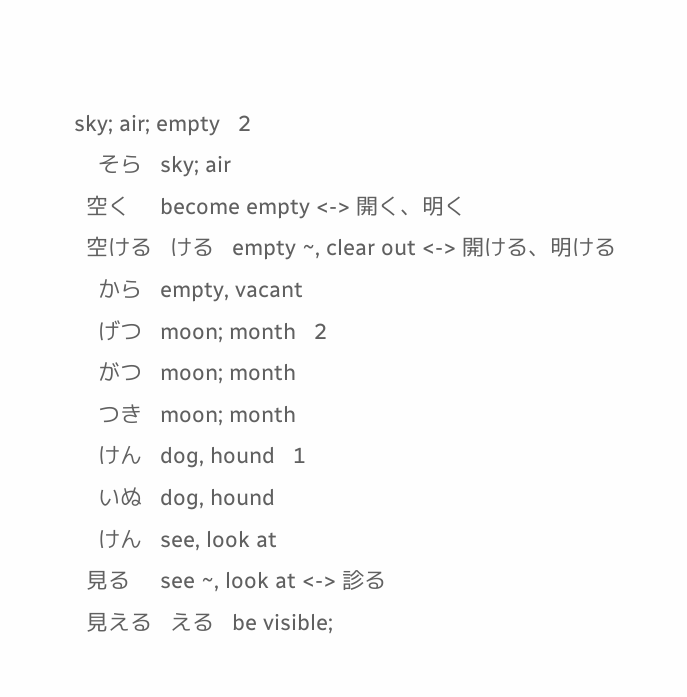sky; air; empty   2
    そら   sky; air
  空く     become empty <-> 開く、明く
  空ける   ける   empty ~, clear out <-> 開ける、明ける
    から   empty, vacant
    げつ   moon; month   2
    がつ   moon; month
    つき   moon; month
    けん   dog, hound   1
    いぬ   dog, hound
    けん   see, look at
  見る     see ~, look at <-> 診る
  見える   える   be visible;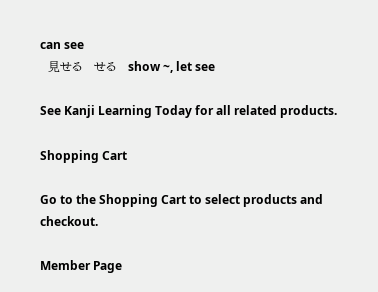can see
  見せる   せる   show ~, let see

See Kanji Learning Today for all related products.

Shopping Cart

Go to the Shopping Cart to select products and checkout.

Member Page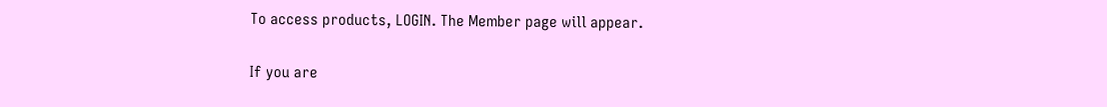To access products, LOGIN. The Member page will appear.

If you are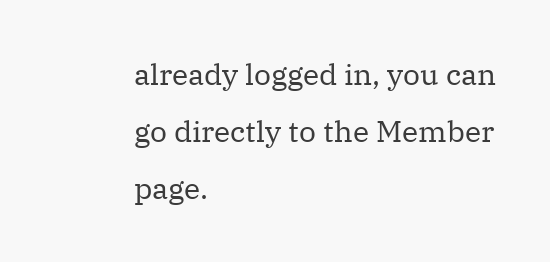already logged in, you can go directly to the Member page.